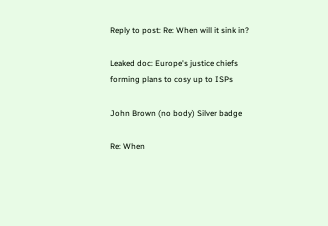Reply to post: Re: When will it sink in?

Leaked doc: Europe's justice chiefs forming plans to cosy up to ISPs

John Brown (no body) Silver badge

Re: When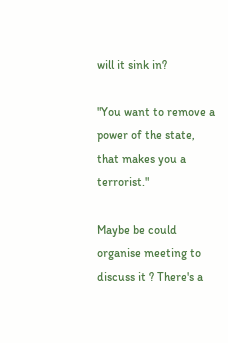will it sink in?

"You want to remove a power of the state, that makes you a terrorist."

Maybe be could organise meeting to discuss it ? There's a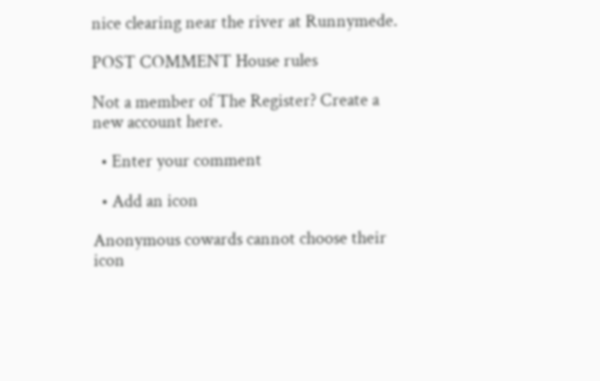nice clearing near the river at Runnymede.

POST COMMENT House rules

Not a member of The Register? Create a new account here.

  • Enter your comment

  • Add an icon

Anonymous cowards cannot choose their icon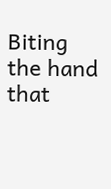Biting the hand that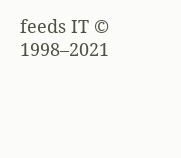feeds IT © 1998–2021